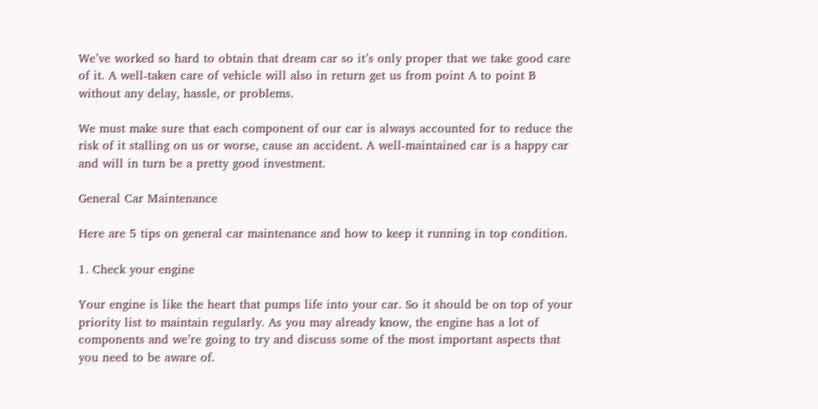We’ve worked so hard to obtain that dream car so it’s only proper that we take good care of it. A well-taken care of vehicle will also in return get us from point A to point B without any delay, hassle, or problems.

We must make sure that each component of our car is always accounted for to reduce the risk of it stalling on us or worse, cause an accident. A well-maintained car is a happy car and will in turn be a pretty good investment.

General Car Maintenance

Here are 5 tips on general car maintenance and how to keep it running in top condition.

1. Check your engine

Your engine is like the heart that pumps life into your car. So it should be on top of your priority list to maintain regularly. As you may already know, the engine has a lot of components and we’re going to try and discuss some of the most important aspects that you need to be aware of.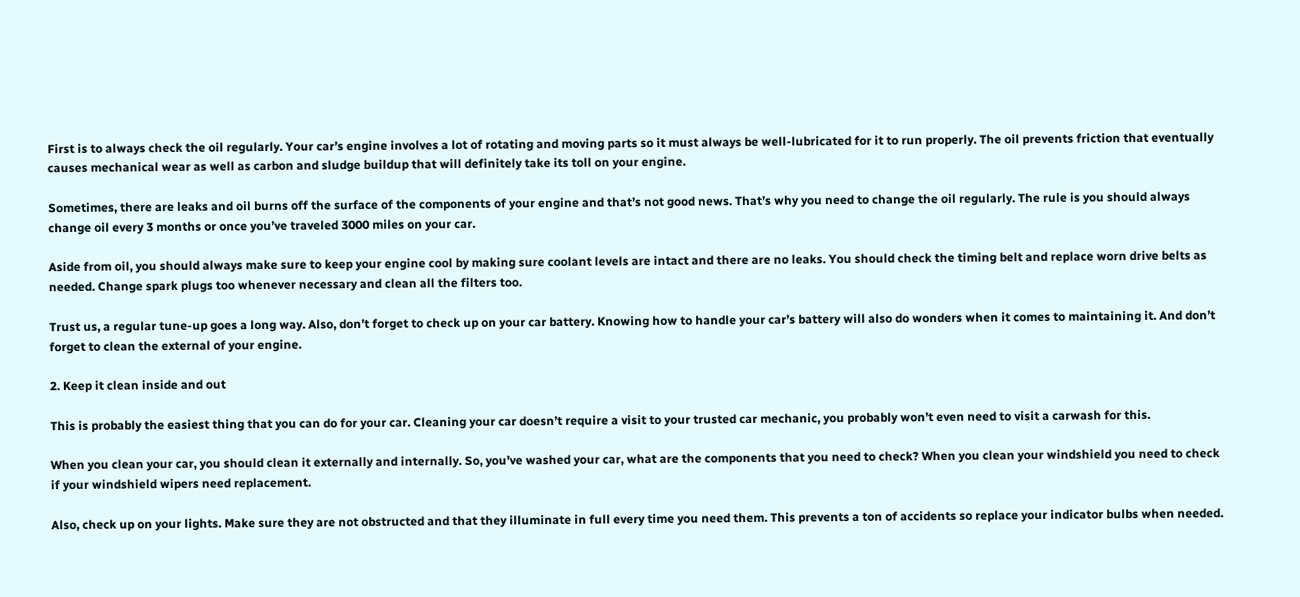First is to always check the oil regularly. Your car’s engine involves a lot of rotating and moving parts so it must always be well-lubricated for it to run properly. The oil prevents friction that eventually causes mechanical wear as well as carbon and sludge buildup that will definitely take its toll on your engine.

Sometimes, there are leaks and oil burns off the surface of the components of your engine and that’s not good news. That’s why you need to change the oil regularly. The rule is you should always change oil every 3 months or once you’ve traveled 3000 miles on your car.

Aside from oil, you should always make sure to keep your engine cool by making sure coolant levels are intact and there are no leaks. You should check the timing belt and replace worn drive belts as needed. Change spark plugs too whenever necessary and clean all the filters too.

Trust us, a regular tune-up goes a long way. Also, don’t forget to check up on your car battery. Knowing how to handle your car’s battery will also do wonders when it comes to maintaining it. And don’t forget to clean the external of your engine.

2. Keep it clean inside and out

This is probably the easiest thing that you can do for your car. Cleaning your car doesn’t require a visit to your trusted car mechanic, you probably won’t even need to visit a carwash for this.

When you clean your car, you should clean it externally and internally. So, you’ve washed your car, what are the components that you need to check? When you clean your windshield you need to check if your windshield wipers need replacement.

Also, check up on your lights. Make sure they are not obstructed and that they illuminate in full every time you need them. This prevents a ton of accidents so replace your indicator bulbs when needed.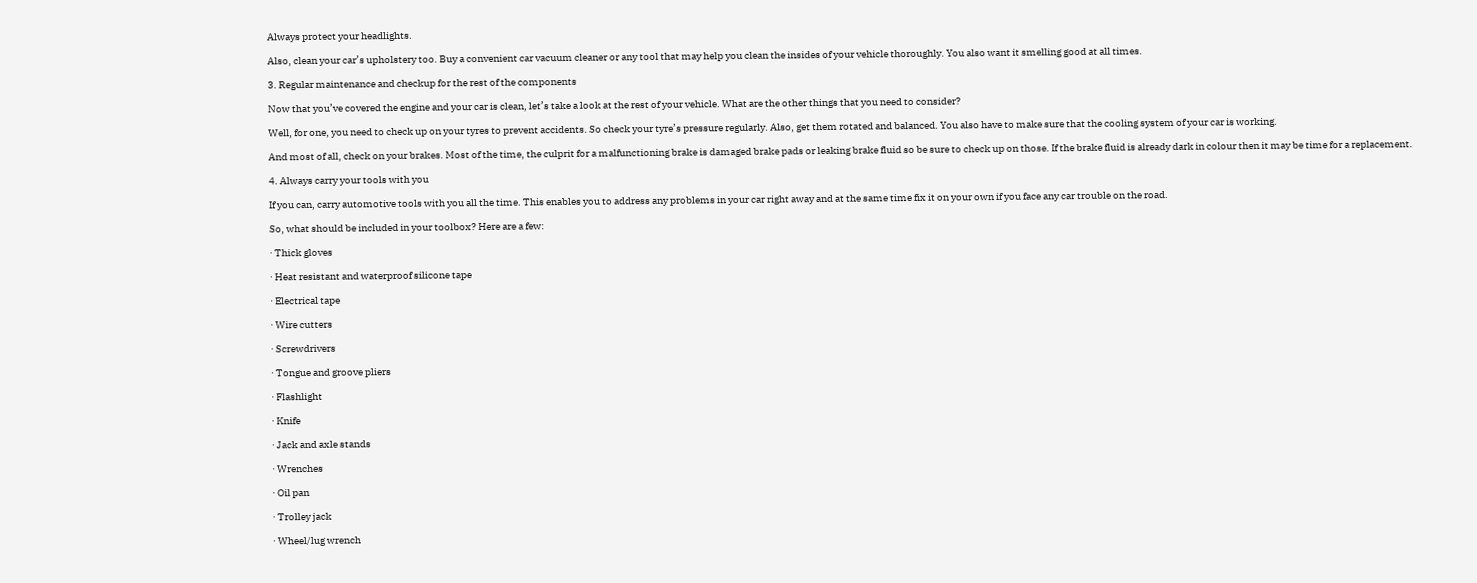Always protect your headlights.

Also, clean your car’s upholstery too. Buy a convenient car vacuum cleaner or any tool that may help you clean the insides of your vehicle thoroughly. You also want it smelling good at all times.

3. Regular maintenance and checkup for the rest of the components

Now that you’ve covered the engine and your car is clean, let’s take a look at the rest of your vehicle. What are the other things that you need to consider?

Well, for one, you need to check up on your tyres to prevent accidents. So check your tyre’s pressure regularly. Also, get them rotated and balanced. You also have to make sure that the cooling system of your car is working.

And most of all, check on your brakes. Most of the time, the culprit for a malfunctioning brake is damaged brake pads or leaking brake fluid so be sure to check up on those. If the brake fluid is already dark in colour then it may be time for a replacement.

4. Always carry your tools with you

If you can, carry automotive tools with you all the time. This enables you to address any problems in your car right away and at the same time fix it on your own if you face any car trouble on the road.

So, what should be included in your toolbox? Here are a few:

· Thick gloves

· Heat resistant and waterproof silicone tape

· Electrical tape

· Wire cutters

· Screwdrivers

· Tongue and groove pliers

· Flashlight

· Knife

· Jack and axle stands

· Wrenches

· Oil pan

· Trolley jack

· Wheel/lug wrench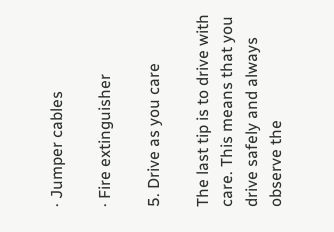· Jumper cables

· Fire extinguisher

5. Drive as you care

The last tip is to drive with care. This means that you drive safely and always observe the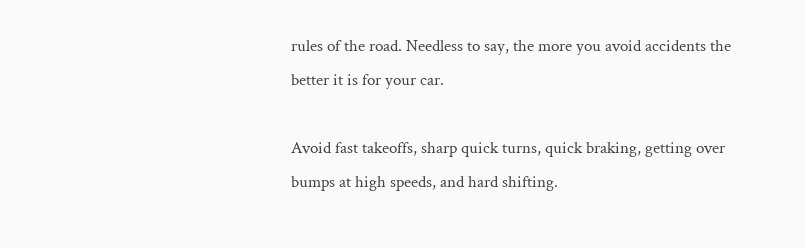rules of the road. Needless to say, the more you avoid accidents the better it is for your car.

Avoid fast takeoffs, sharp quick turns, quick braking, getting over bumps at high speeds, and hard shifting.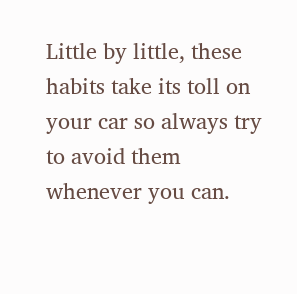Little by little, these habits take its toll on your car so always try to avoid them whenever you can.